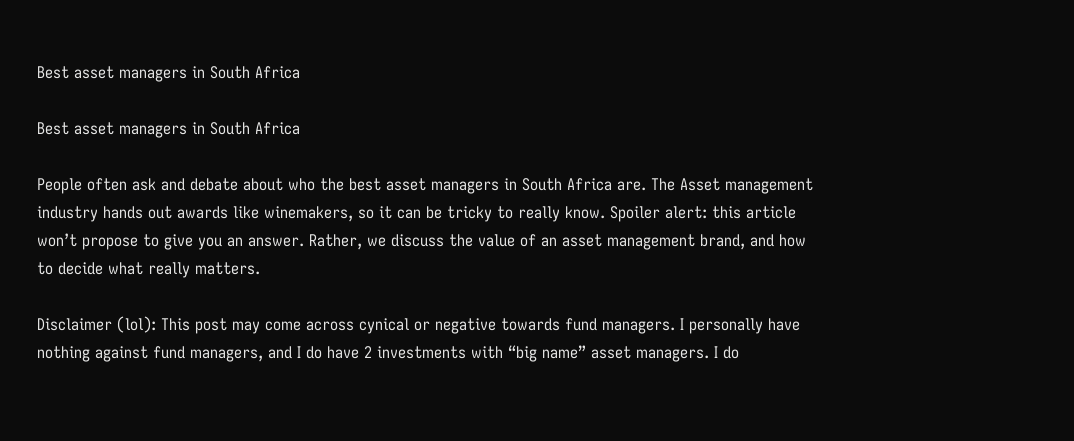Best asset managers in South Africa

Best asset managers in South Africa

People often ask and debate about who the best asset managers in South Africa are. The Asset management industry hands out awards like winemakers, so it can be tricky to really know. Spoiler alert: this article won’t propose to give you an answer. Rather, we discuss the value of an asset management brand, and how to decide what really matters.

Disclaimer (lol): This post may come across cynical or negative towards fund managers. I personally have nothing against fund managers, and I do have 2 investments with “big name” asset managers. I do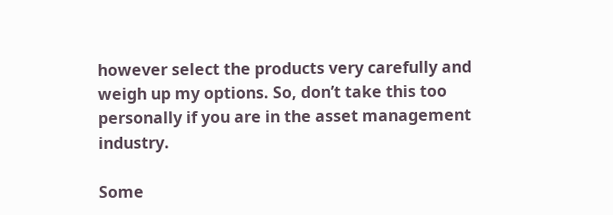however select the products very carefully and weigh up my options. So, don’t take this too personally if you are in the asset management industry.

Some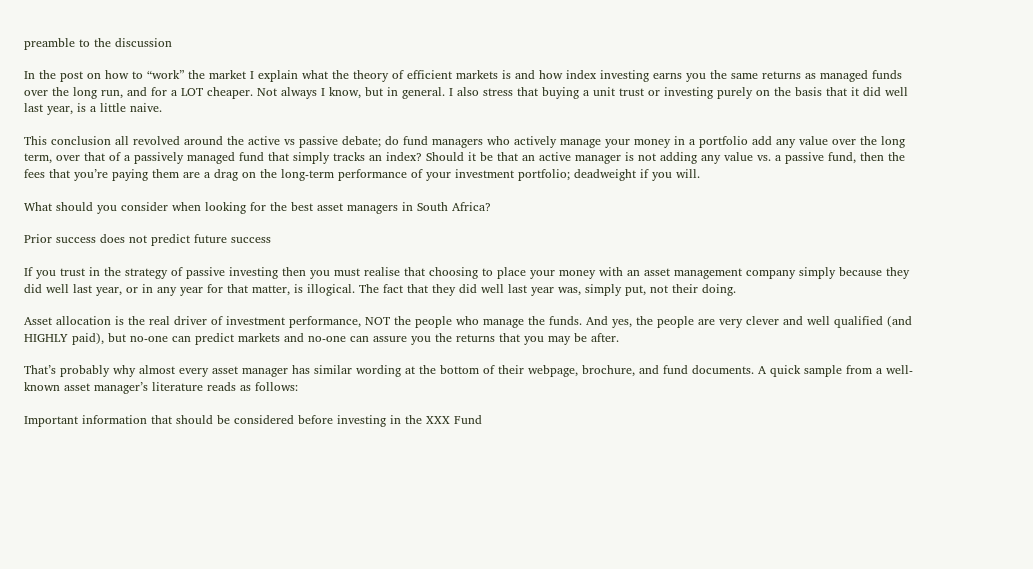preamble to the discussion

In the post on how to “work” the market I explain what the theory of efficient markets is and how index investing earns you the same returns as managed funds over the long run, and for a LOT cheaper. Not always I know, but in general. I also stress that buying a unit trust or investing purely on the basis that it did well last year, is a little naive.

This conclusion all revolved around the active vs passive debate; do fund managers who actively manage your money in a portfolio add any value over the long term, over that of a passively managed fund that simply tracks an index? Should it be that an active manager is not adding any value vs. a passive fund, then the fees that you’re paying them are a drag on the long-term performance of your investment portfolio; deadweight if you will.

What should you consider when looking for the best asset managers in South Africa?

Prior success does not predict future success

If you trust in the strategy of passive investing then you must realise that choosing to place your money with an asset management company simply because they did well last year, or in any year for that matter, is illogical. The fact that they did well last year was, simply put, not their doing.

Asset allocation is the real driver of investment performance, NOT the people who manage the funds. And yes, the people are very clever and well qualified (and HIGHLY paid), but no-one can predict markets and no-one can assure you the returns that you may be after.

That’s probably why almost every asset manager has similar wording at the bottom of their webpage, brochure, and fund documents. A quick sample from a well-known asset manager’s literature reads as follows:

Important information that should be considered before investing in the XXX Fund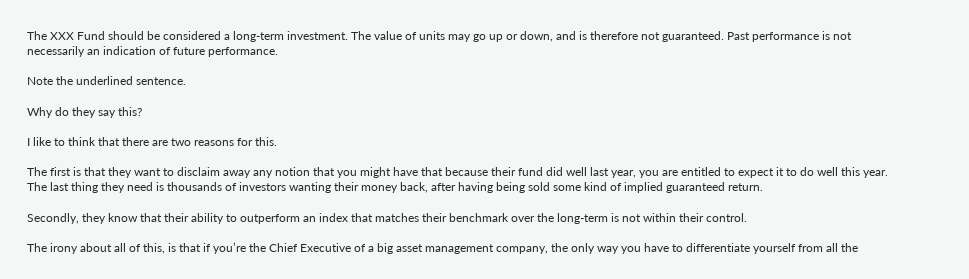The XXX Fund should be considered a long-term investment. The value of units may go up or down, and is therefore not guaranteed. Past performance is not necessarily an indication of future performance.

Note the underlined sentence.

Why do they say this?

I like to think that there are two reasons for this.

The first is that they want to disclaim away any notion that you might have that because their fund did well last year, you are entitled to expect it to do well this year. The last thing they need is thousands of investors wanting their money back, after having being sold some kind of implied guaranteed return.

Secondly, they know that their ability to outperform an index that matches their benchmark over the long-term is not within their control.

The irony about all of this, is that if you’re the Chief Executive of a big asset management company, the only way you have to differentiate yourself from all the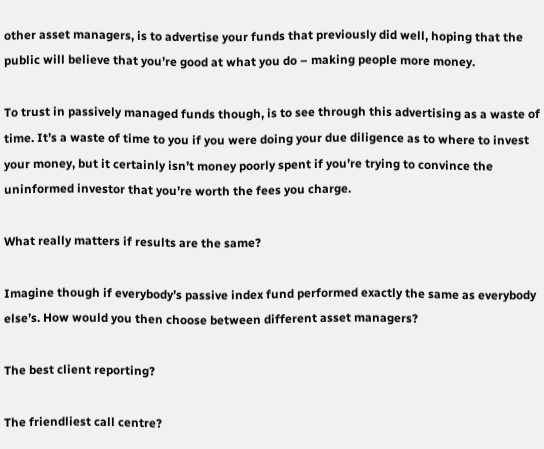other asset managers, is to advertise your funds that previously did well, hoping that the public will believe that you’re good at what you do – making people more money.

To trust in passively managed funds though, is to see through this advertising as a waste of time. It’s a waste of time to you if you were doing your due diligence as to where to invest your money, but it certainly isn’t money poorly spent if you’re trying to convince the uninformed investor that you’re worth the fees you charge.

What really matters if results are the same?

Imagine though if everybody’s passive index fund performed exactly the same as everybody else’s. How would you then choose between different asset managers?

The best client reporting?

The friendliest call centre?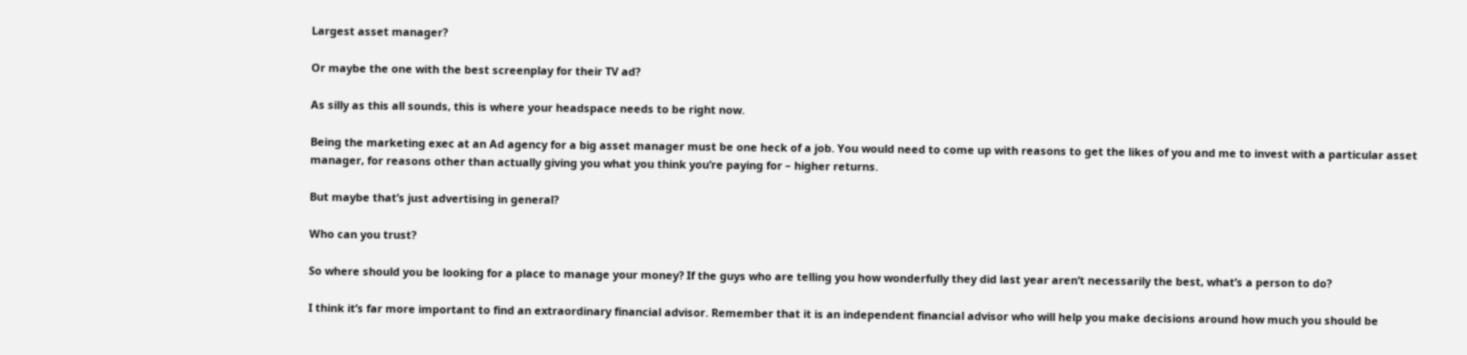Largest asset manager?

Or maybe the one with the best screenplay for their TV ad?

As silly as this all sounds, this is where your headspace needs to be right now.

Being the marketing exec at an Ad agency for a big asset manager must be one heck of a job. You would need to come up with reasons to get the likes of you and me to invest with a particular asset manager, for reasons other than actually giving you what you think you’re paying for – higher returns.

But maybe that’s just advertising in general?

Who can you trust?

So where should you be looking for a place to manage your money? If the guys who are telling you how wonderfully they did last year aren’t necessarily the best, what’s a person to do?

I think it’s far more important to find an extraordinary financial advisor. Remember that it is an independent financial advisor who will help you make decisions around how much you should be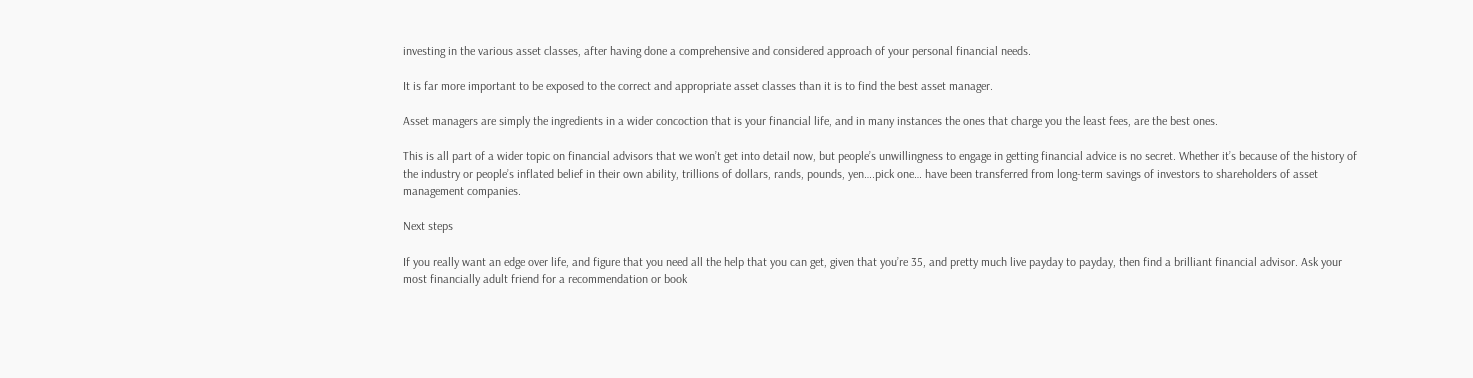investing in the various asset classes, after having done a comprehensive and considered approach of your personal financial needs.

It is far more important to be exposed to the correct and appropriate asset classes than it is to find the best asset manager.

Asset managers are simply the ingredients in a wider concoction that is your financial life, and in many instances the ones that charge you the least fees, are the best ones.

This is all part of a wider topic on financial advisors that we won’t get into detail now, but people’s unwillingness to engage in getting financial advice is no secret. Whether it’s because of the history of the industry or people’s inflated belief in their own ability, trillions of dollars, rands, pounds, yen….pick one… have been transferred from long-term savings of investors to shareholders of asset management companies.

Next steps

If you really want an edge over life, and figure that you need all the help that you can get, given that you’re 35, and pretty much live payday to payday, then find a brilliant financial advisor. Ask your most financially adult friend for a recommendation or book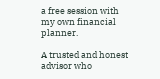a free session with my own financial planner.

A trusted and honest advisor who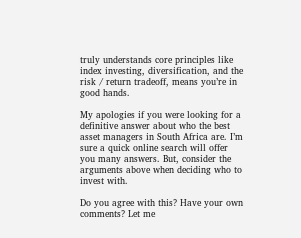truly understands core principles like index investing, diversification, and the risk / return tradeoff, means you’re in good hands.

My apologies if you were looking for a definitive answer about who the best asset managers in South Africa are. I’m sure a quick online search will offer you many answers. But, consider the arguments above when deciding who to invest with.

Do you agree with this? Have your own comments? Let me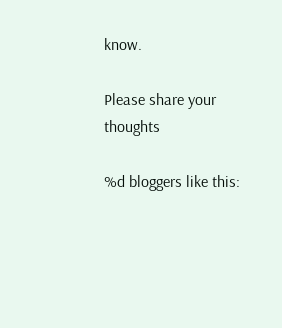know.

Please share your thoughts

%d bloggers like this: